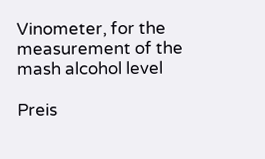Vinometer, for the measurement of the mash alcohol level

Preis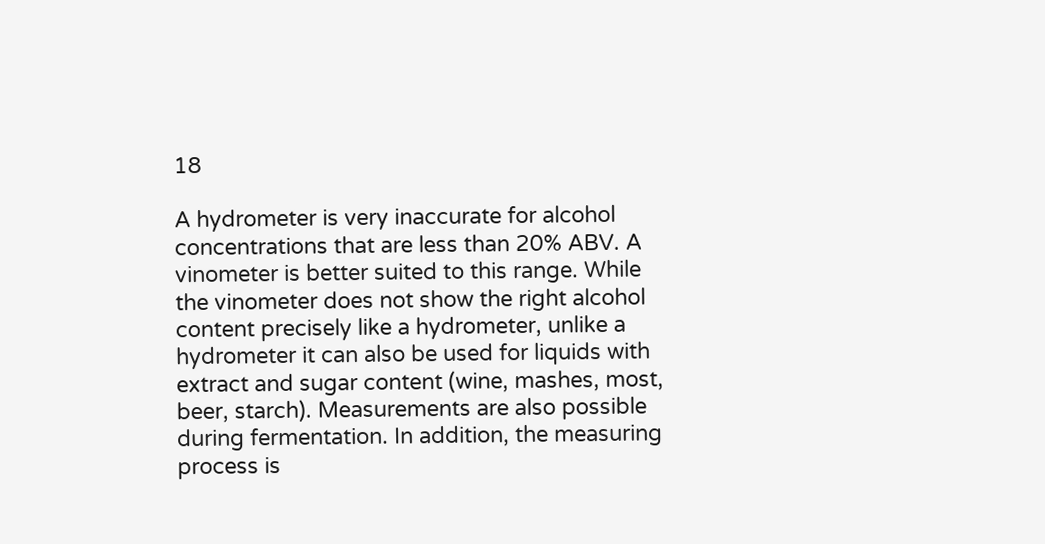18

A hydrometer is very inaccurate for alcohol concentrations that are less than 20% ABV. A vinometer is better suited to this range. While the vinometer does not show the right alcohol content precisely like a hydrometer, unlike a hydrometer it can also be used for liquids with extract and sugar content (wine, mashes, most, beer, starch). Measurements are also possible during fermentation. In addition, the measuring process is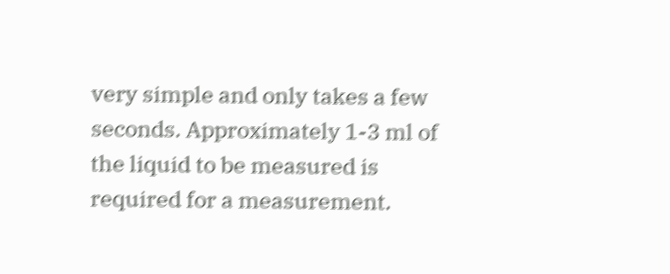very simple and only takes a few seconds. Approximately 1-3 ml of the liquid to be measured is required for a measurement.